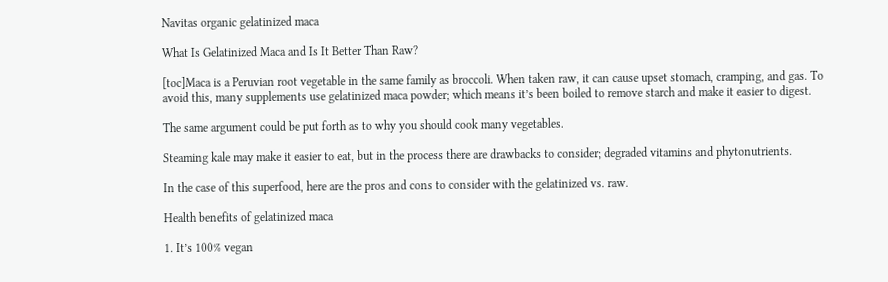Navitas organic gelatinized maca

What Is Gelatinized Maca and Is It Better Than Raw?

[toc]Maca is a Peruvian root vegetable in the same family as broccoli. When taken raw, it can cause upset stomach, cramping, and gas. To avoid this, many supplements use gelatinized maca powder; which means it’s been boiled to remove starch and make it easier to digest.

The same argument could be put forth as to why you should cook many vegetables.

Steaming kale may make it easier to eat, but in the process there are drawbacks to consider; degraded vitamins and phytonutrients.

In the case of this superfood, here are the pros and cons to consider with the gelatinized vs. raw.

Health benefits of gelatinized maca

1. It’s 100% vegan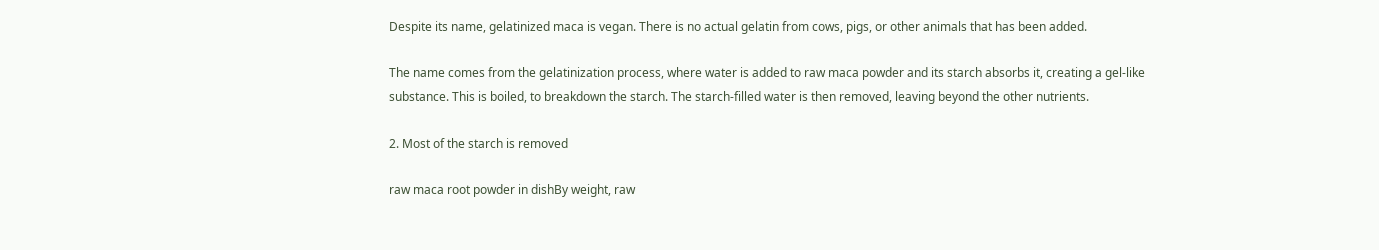Despite its name, gelatinized maca is vegan. There is no actual gelatin from cows, pigs, or other animals that has been added.

The name comes from the gelatinization process, where water is added to raw maca powder and its starch absorbs it, creating a gel-like substance. This is boiled, to breakdown the starch. The starch-filled water is then removed, leaving beyond the other nutrients.

2. Most of the starch is removed

raw maca root powder in dishBy weight, raw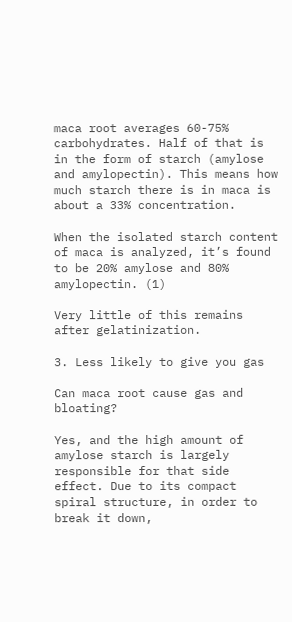maca root averages 60-75% carbohydrates. Half of that is in the form of starch (amylose and amylopectin). This means how much starch there is in maca is about a 33% concentration.

When the isolated starch content of maca is analyzed, it’s found to be 20% amylose and 80% amylopectin. (1)

Very little of this remains after gelatinization.

3. Less likely to give you gas

Can maca root cause gas and bloating?

Yes, and the high amount of amylose starch is largely responsible for that side effect. Due to its compact spiral structure, in order to break it down,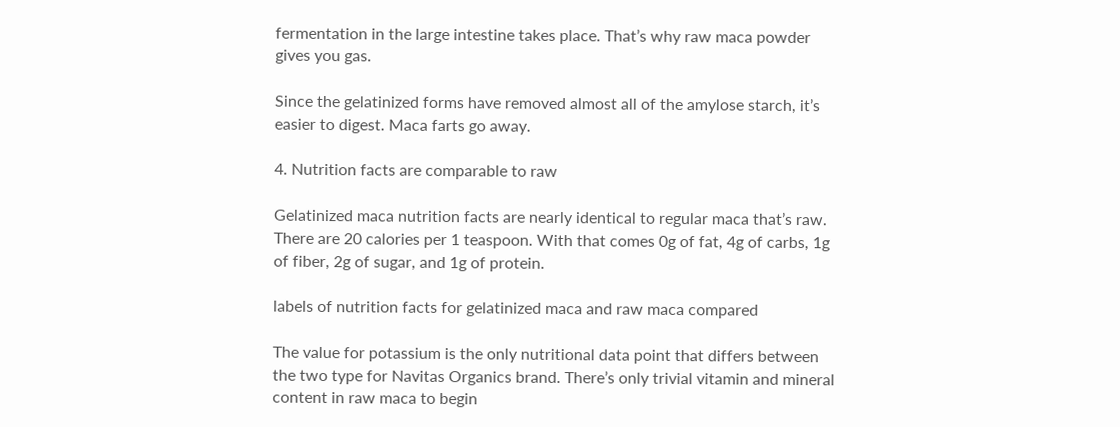fermentation in the large intestine takes place. That’s why raw maca powder gives you gas.

Since the gelatinized forms have removed almost all of the amylose starch, it’s easier to digest. Maca farts go away.

4. Nutrition facts are comparable to raw

Gelatinized maca nutrition facts are nearly identical to regular maca that’s raw. There are 20 calories per 1 teaspoon. With that comes 0g of fat, 4g of carbs, 1g of fiber, 2g of sugar, and 1g of protein.

labels of nutrition facts for gelatinized maca and raw maca compared

The value for potassium is the only nutritional data point that differs between the two type for Navitas Organics brand. There’s only trivial vitamin and mineral content in raw maca to begin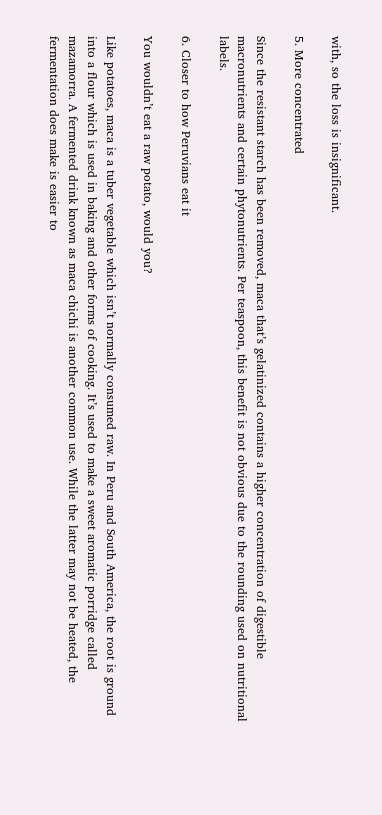with, so the loss is insignificant.

5. More concentrated

Since the resistant starch has been removed, maca that’s gelatinized contains a higher concentration of digestible macronutrients and certain phytonutrients. Per teaspoon, this benefit is not obvious due to the rounding used on nutritional labels.

6. Closer to how Peruvians eat it

You wouldn’t eat a raw potato, would you?

Like potatoes, maca is a tuber vegetable which isn’t normally consumed raw. In Peru and South America, the root is ground into a flour which is used in baking and other forms of cooking. It’s used to make a sweet aromatic porridge called mazamorra. A fermented drink known as maca chichi is another common use. While the latter may not be heated, the fermentation does make is easier to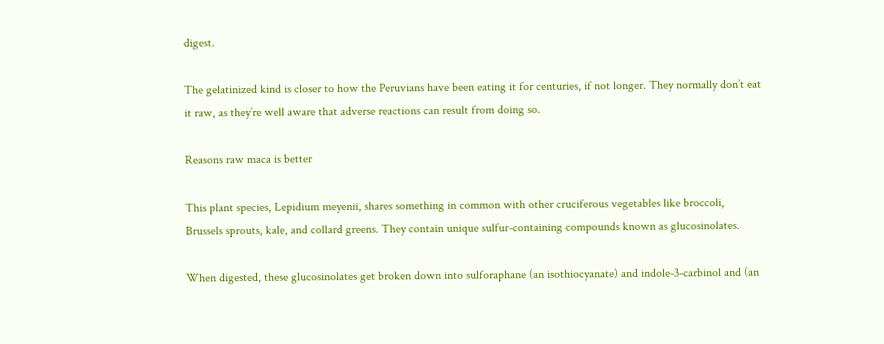digest.

The gelatinized kind is closer to how the Peruvians have been eating it for centuries, if not longer. They normally don’t eat it raw, as they’re well aware that adverse reactions can result from doing so.

Reasons raw maca is better

This plant species, Lepidium meyenii, shares something in common with other cruciferous vegetables like broccoli, Brussels sprouts, kale, and collard greens. They contain unique sulfur-containing compounds known as glucosinolates.

When digested, these glucosinolates get broken down into sulforaphane (an isothiocyanate) and indole-3-carbinol and (an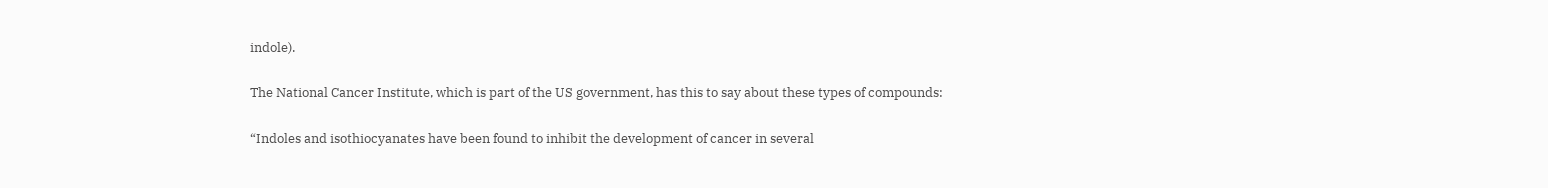indole).

The National Cancer Institute, which is part of the US government, has this to say about these types of compounds:

“Indoles and isothiocyanates have been found to inhibit the development of cancer in several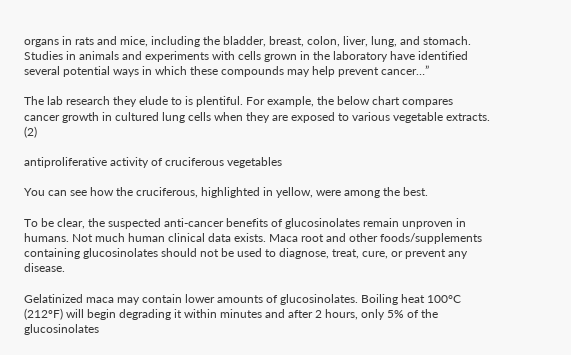organs in rats and mice, including the bladder, breast, colon, liver, lung, and stomach. Studies in animals and experiments with cells grown in the laboratory have identified several potential ways in which these compounds may help prevent cancer…”

The lab research they elude to is plentiful. For example, the below chart compares cancer growth in cultured lung cells when they are exposed to various vegetable extracts. (2)

antiproliferative activity of cruciferous vegetables

You can see how the cruciferous, highlighted in yellow, were among the best.

To be clear, the suspected anti-cancer benefits of glucosinolates remain unproven in humans. Not much human clinical data exists. Maca root and other foods/supplements containing glucosinolates should not be used to diagnose, treat, cure, or prevent any disease.

Gelatinized maca may contain lower amounts of glucosinolates. Boiling heat 100°C (212ºF) will begin degrading it within minutes and after 2 hours, only 5% of the glucosinolates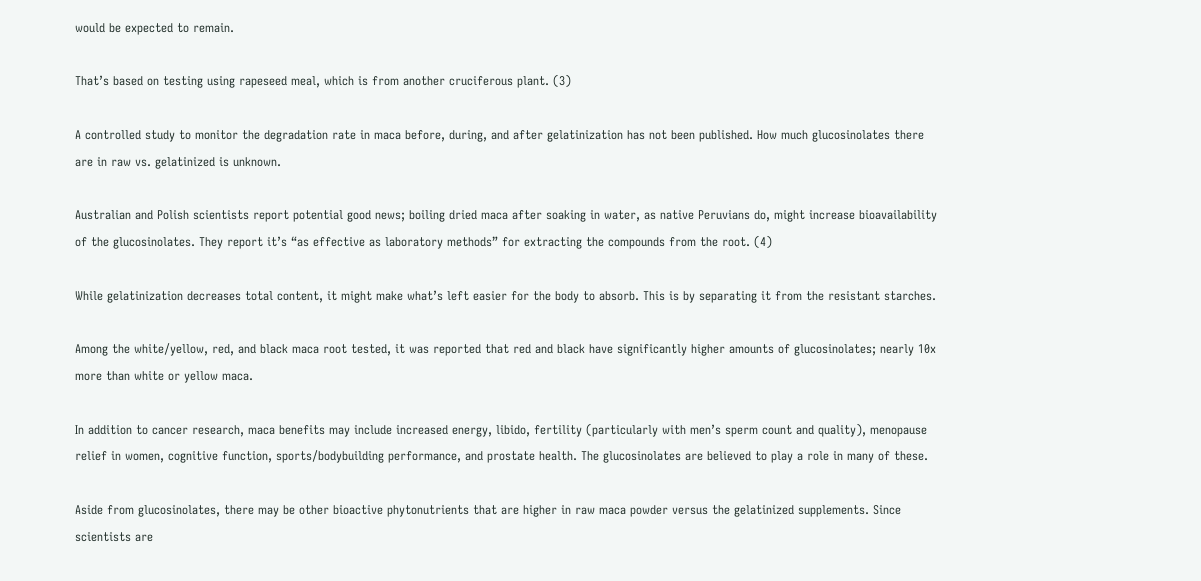would be expected to remain.

That’s based on testing using rapeseed meal, which is from another cruciferous plant. (3)

A controlled study to monitor the degradation rate in maca before, during, and after gelatinization has not been published. How much glucosinolates there are in raw vs. gelatinized is unknown.

Australian and Polish scientists report potential good news; boiling dried maca after soaking in water, as native Peruvians do, might increase bioavailability of the glucosinolates. They report it’s “as effective as laboratory methods” for extracting the compounds from the root. (4)

While gelatinization decreases total content, it might make what’s left easier for the body to absorb. This is by separating it from the resistant starches.

Among the white/yellow, red, and black maca root tested, it was reported that red and black have significantly higher amounts of glucosinolates; nearly 10x more than white or yellow maca.

In addition to cancer research, maca benefits may include increased energy, libido, fertility (particularly with men’s sperm count and quality), menopause relief in women, cognitive function, sports/bodybuilding performance, and prostate health. The glucosinolates are believed to play a role in many of these.

Aside from glucosinolates, there may be other bioactive phytonutrients that are higher in raw maca powder versus the gelatinized supplements. Since scientists are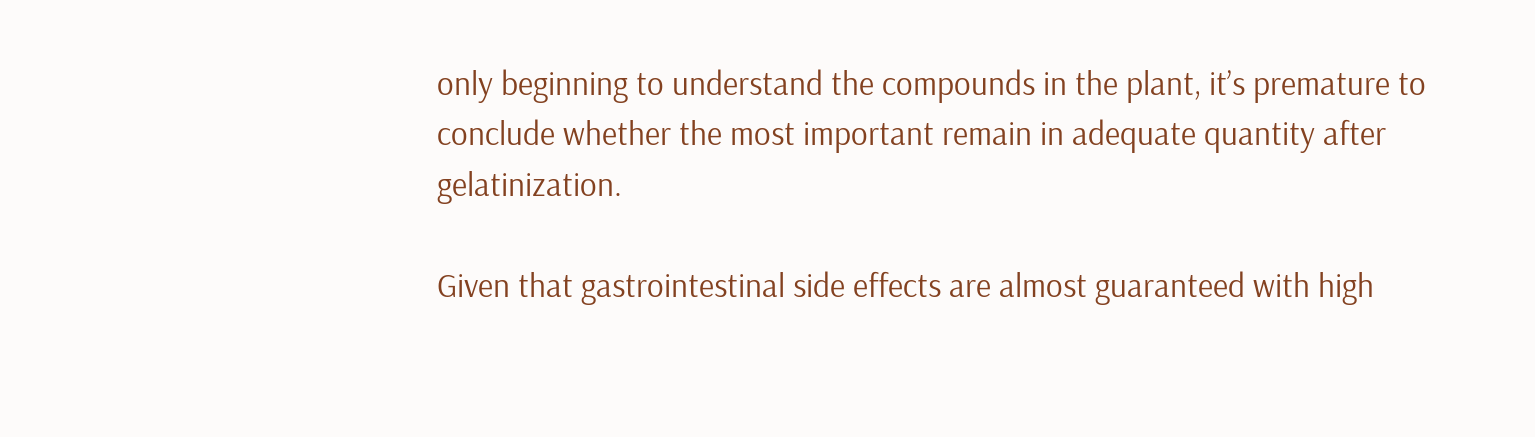only beginning to understand the compounds in the plant, it’s premature to conclude whether the most important remain in adequate quantity after gelatinization.

Given that gastrointestinal side effects are almost guaranteed with high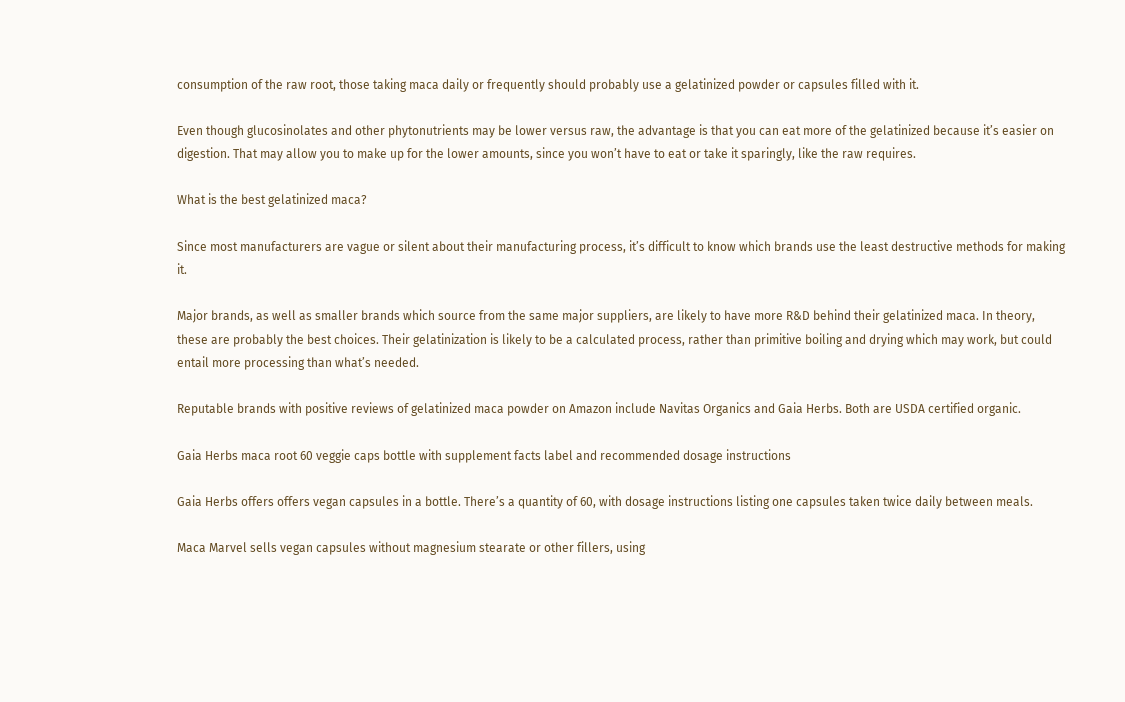consumption of the raw root, those taking maca daily or frequently should probably use a gelatinized powder or capsules filled with it.

Even though glucosinolates and other phytonutrients may be lower versus raw, the advantage is that you can eat more of the gelatinized because it’s easier on digestion. That may allow you to make up for the lower amounts, since you won’t have to eat or take it sparingly, like the raw requires.

What is the best gelatinized maca?

Since most manufacturers are vague or silent about their manufacturing process, it’s difficult to know which brands use the least destructive methods for making it.

Major brands, as well as smaller brands which source from the same major suppliers, are likely to have more R&D behind their gelatinized maca. In theory, these are probably the best choices. Their gelatinization is likely to be a calculated process, rather than primitive boiling and drying which may work, but could entail more processing than what’s needed.

Reputable brands with positive reviews of gelatinized maca powder on Amazon include Navitas Organics and Gaia Herbs. Both are USDA certified organic.

Gaia Herbs maca root 60 veggie caps bottle with supplement facts label and recommended dosage instructions

Gaia Herbs offers offers vegan capsules in a bottle. There’s a quantity of 60, with dosage instructions listing one capsules taken twice daily between meals.

Maca Marvel sells vegan capsules without magnesium stearate or other fillers, using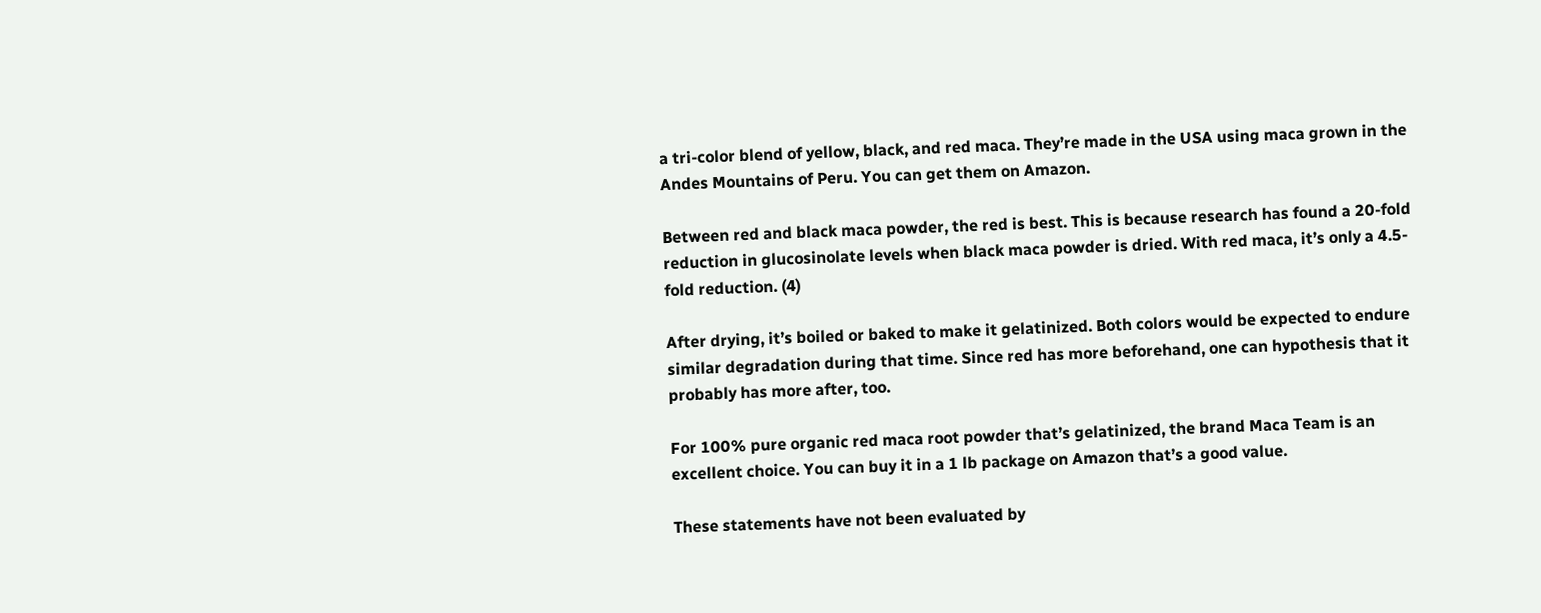a tri-color blend of yellow, black, and red maca. They’re made in the USA using maca grown in the Andes Mountains of Peru. You can get them on Amazon.

Between red and black maca powder, the red is best. This is because research has found a 20-fold reduction in glucosinolate levels when black maca powder is dried. With red maca, it’s only a 4.5-fold reduction. (4)

After drying, it’s boiled or baked to make it gelatinized. Both colors would be expected to endure similar degradation during that time. Since red has more beforehand, one can hypothesis that it probably has more after, too.

For 100% pure organic red maca root powder that’s gelatinized, the brand Maca Team is an excellent choice. You can buy it in a 1 lb package on Amazon that’s a good value.

These statements have not been evaluated by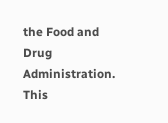the Food and Drug Administration. This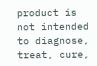product is not intended to diagnose, treat, cure,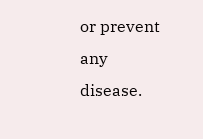or prevent any disease.